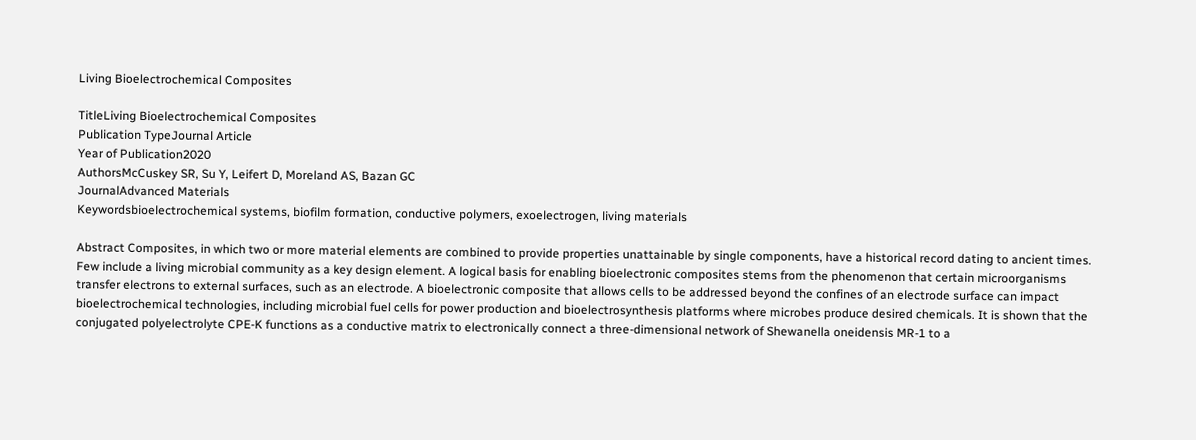Living Bioelectrochemical Composites

TitleLiving Bioelectrochemical Composites
Publication TypeJournal Article
Year of Publication2020
AuthorsMcCuskey SR, Su Y, Leifert D, Moreland AS, Bazan GC
JournalAdvanced Materials
Keywordsbioelectrochemical systems, biofilm formation, conductive polymers, exoelectrogen, living materials

Abstract Composites, in which two or more material elements are combined to provide properties unattainable by single components, have a historical record dating to ancient times. Few include a living microbial community as a key design element. A logical basis for enabling bioelectronic composites stems from the phenomenon that certain microorganisms transfer electrons to external surfaces, such as an electrode. A bioelectronic composite that allows cells to be addressed beyond the confines of an electrode surface can impact bioelectrochemical technologies, including microbial fuel cells for power production and bioelectrosynthesis platforms where microbes produce desired chemicals. It is shown that the conjugated polyelectrolyte CPE-K functions as a conductive matrix to electronically connect a three-dimensional network of Shewanella oneidensis MR-1 to a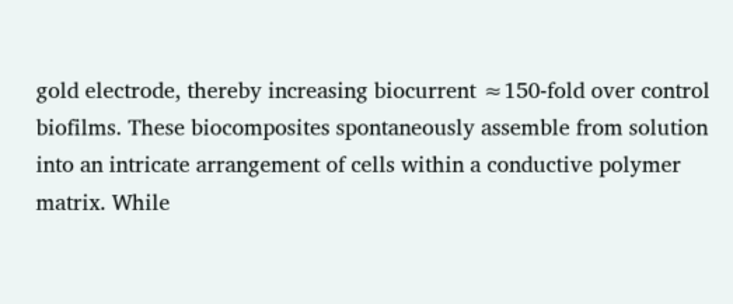gold electrode, thereby increasing biocurrent ≈150-fold over control biofilms. These biocomposites spontaneously assemble from solution into an intricate arrangement of cells within a conductive polymer matrix. While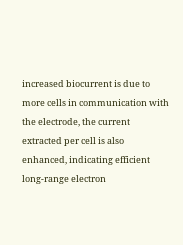increased biocurrent is due to more cells in communication with the electrode, the current extracted per cell is also enhanced, indicating efficient long-range electron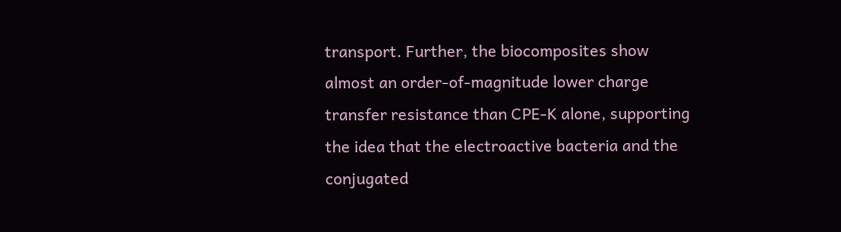transport. Further, the biocomposites show almost an order-of-magnitude lower charge transfer resistance than CPE-K alone, supporting the idea that the electroactive bacteria and the conjugated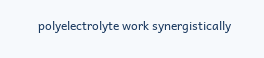polyelectrolyte work synergistically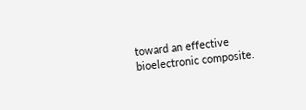toward an effective bioelectronic composite.